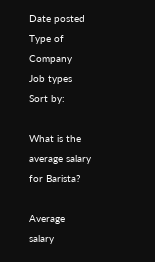Date posted
Type of Company
Job types
Sort by:

What is the average salary for Barista?

Average salary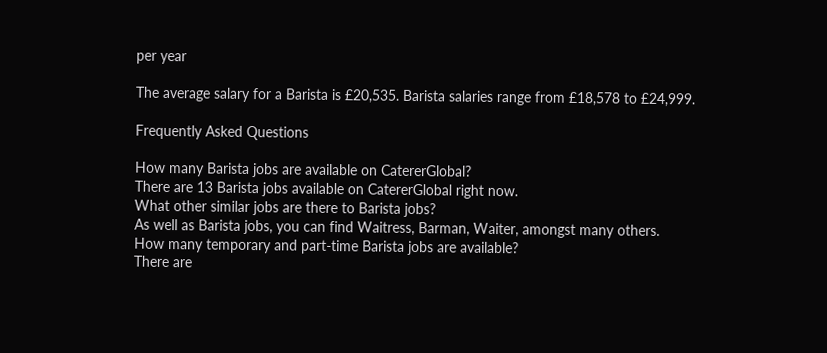per year

The average salary for a Barista is £20,535. Barista salaries range from £18,578 to £24,999.

Frequently Asked Questions

How many Barista jobs are available on CatererGlobal?
There are 13 Barista jobs available on CatererGlobal right now.
What other similar jobs are there to Barista jobs?
As well as Barista jobs, you can find Waitress, Barman, Waiter, amongst many others.
How many temporary and part-time Barista jobs are available?
There are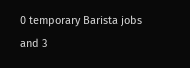0 temporary Barista jobs and 3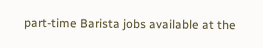part-time Barista jobs available at the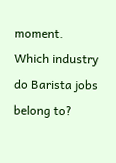moment.
Which industry do Barista jobs belong to?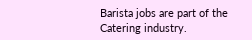Barista jobs are part of the Catering industry.